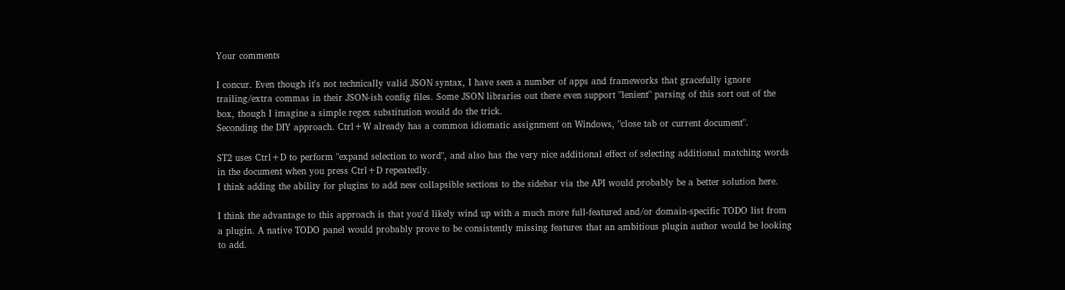Your comments

I concur. Even though it's not technically valid JSON syntax, I have seen a number of apps and frameworks that gracefully ignore trailing/extra commas in their JSON-ish config files. Some JSON libraries out there even support "lenient" parsing of this sort out of the box, though I imagine a simple regex substitution would do the trick.
Seconding the DIY approach. Ctrl+W already has a common idiomatic assignment on Windows, "close tab or current document".

ST2 uses Ctrl+D to perform "expand selection to word", and also has the very nice additional effect of selecting additional matching words in the document when you press Ctrl+D repeatedly.
I think adding the ability for plugins to add new collapsible sections to the sidebar via the API would probably be a better solution here.

I think the advantage to this approach is that you'd likely wind up with a much more full-featured and/or domain-specific TODO list from a plugin. A native TODO panel would probably prove to be consistently missing features that an ambitious plugin author would be looking to add.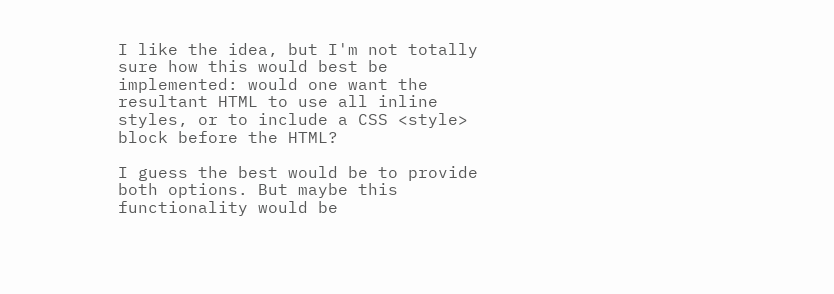I like the idea, but I'm not totally sure how this would best be implemented: would one want the resultant HTML to use all inline styles, or to include a CSS <style> block before the HTML?

I guess the best would be to provide both options. But maybe this functionality would be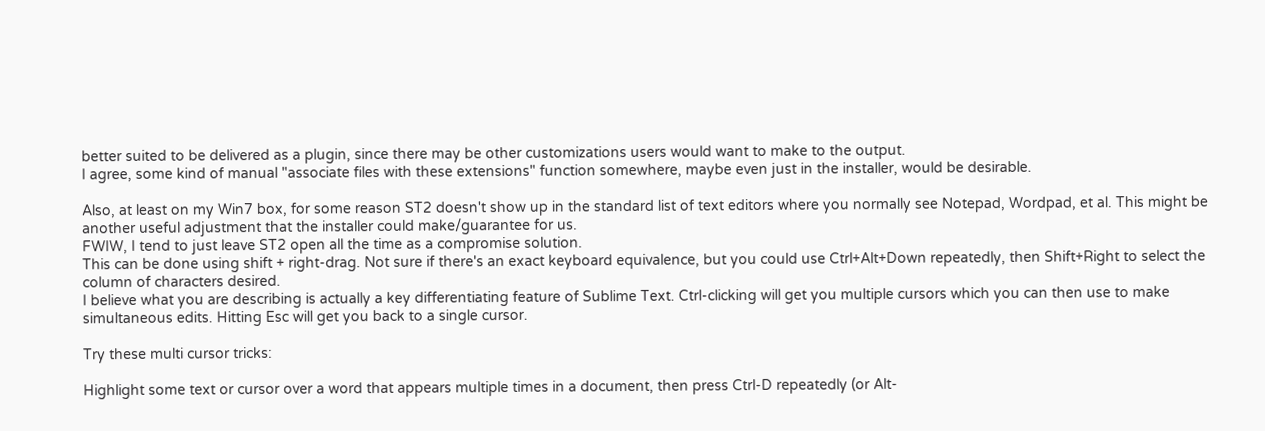better suited to be delivered as a plugin, since there may be other customizations users would want to make to the output.
I agree, some kind of manual "associate files with these extensions" function somewhere, maybe even just in the installer, would be desirable.

Also, at least on my Win7 box, for some reason ST2 doesn't show up in the standard list of text editors where you normally see Notepad, Wordpad, et al. This might be another useful adjustment that the installer could make/guarantee for us.
FWIW, I tend to just leave ST2 open all the time as a compromise solution.
This can be done using shift + right-drag. Not sure if there's an exact keyboard equivalence, but you could use Ctrl+Alt+Down repeatedly, then Shift+Right to select the column of characters desired.
I believe what you are describing is actually a key differentiating feature of Sublime Text. Ctrl-clicking will get you multiple cursors which you can then use to make simultaneous edits. Hitting Esc will get you back to a single cursor.

Try these multi cursor tricks:

Highlight some text or cursor over a word that appears multiple times in a document, then press Ctrl-D repeatedly (or Alt-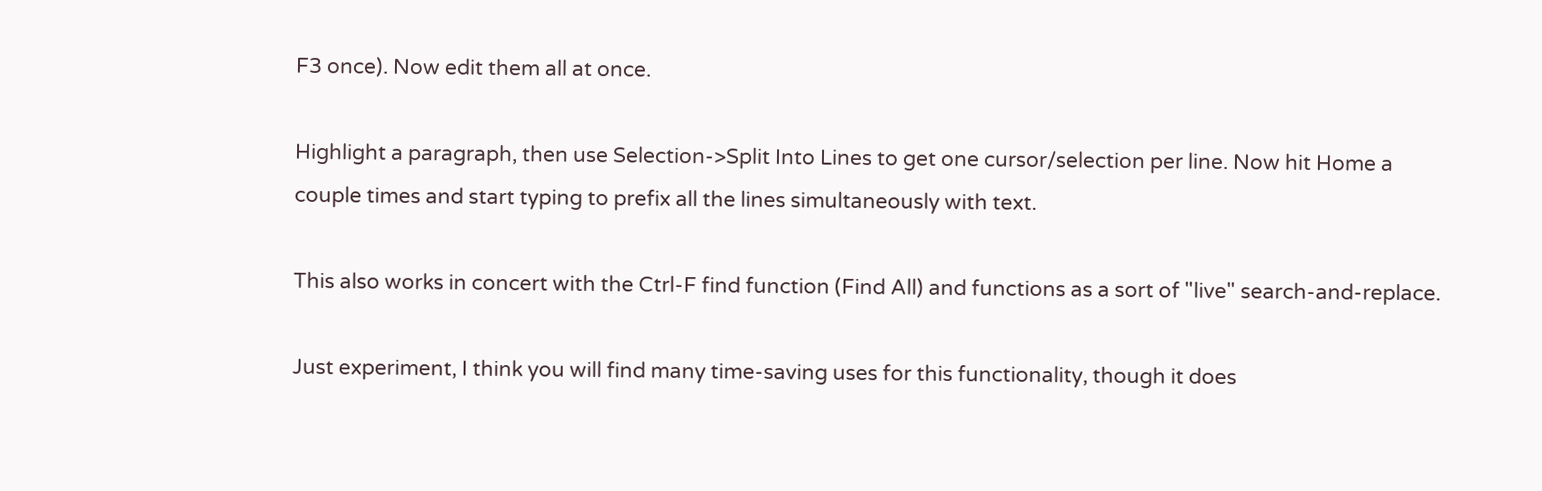F3 once). Now edit them all at once.

Highlight a paragraph, then use Selection->Split Into Lines to get one cursor/selection per line. Now hit Home a couple times and start typing to prefix all the lines simultaneously with text.

This also works in concert with the Ctrl-F find function (Find All) and functions as a sort of "live" search-and-replace.

Just experiment, I think you will find many time-saving uses for this functionality, though it does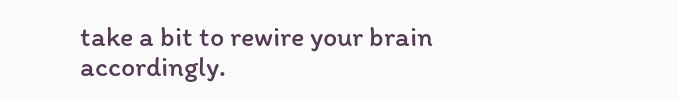take a bit to rewire your brain accordingly.